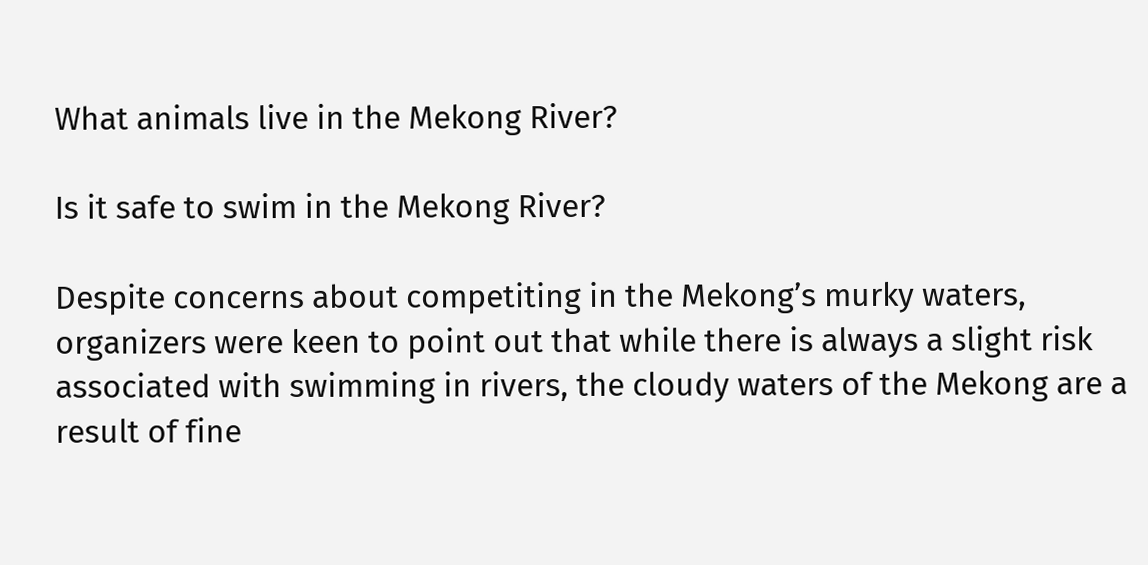What animals live in the Mekong River?

Is it safe to swim in the Mekong River?

Despite concerns about competiting in the Mekong’s murky waters, organizers were keen to point out that while there is always a slight risk associated with swimming in rivers, the cloudy waters of the Mekong are a result of fine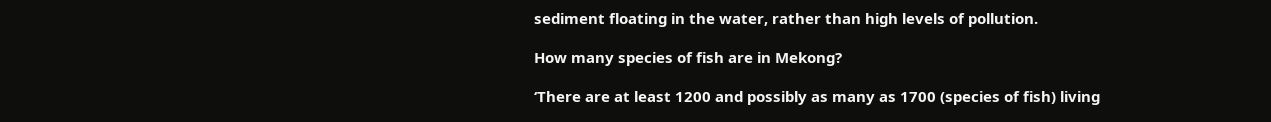sediment floating in the water, rather than high levels of pollution.

How many species of fish are in Mekong?

‘There are at least 1200 and possibly as many as 1700 (species of fish) living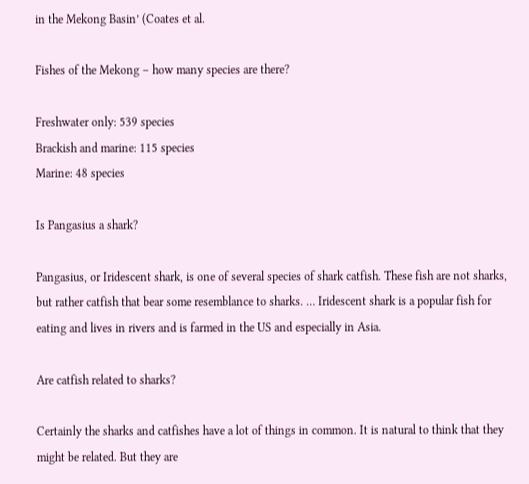in the Mekong Basin’ (Coates et al.

Fishes of the Mekong – how many species are there?

Freshwater only: 539 species
Brackish and marine: 115 species
Marine: 48 species

Is Pangasius a shark?

Pangasius, or Iridescent shark, is one of several species of shark catfish. These fish are not sharks, but rather catfish that bear some resemblance to sharks. … Iridescent shark is a popular fish for eating and lives in rivers and is farmed in the US and especially in Asia.

Are catfish related to sharks?

Certainly the sharks and catfishes have a lot of things in common. It is natural to think that they might be related. But they are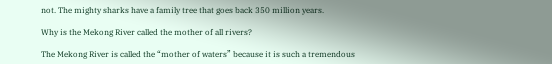not. The mighty sharks have a family tree that goes back 350 million years.

Why is the Mekong River called the mother of all rivers?

The Mekong River is called the “mother of waters” because it is such a tremendous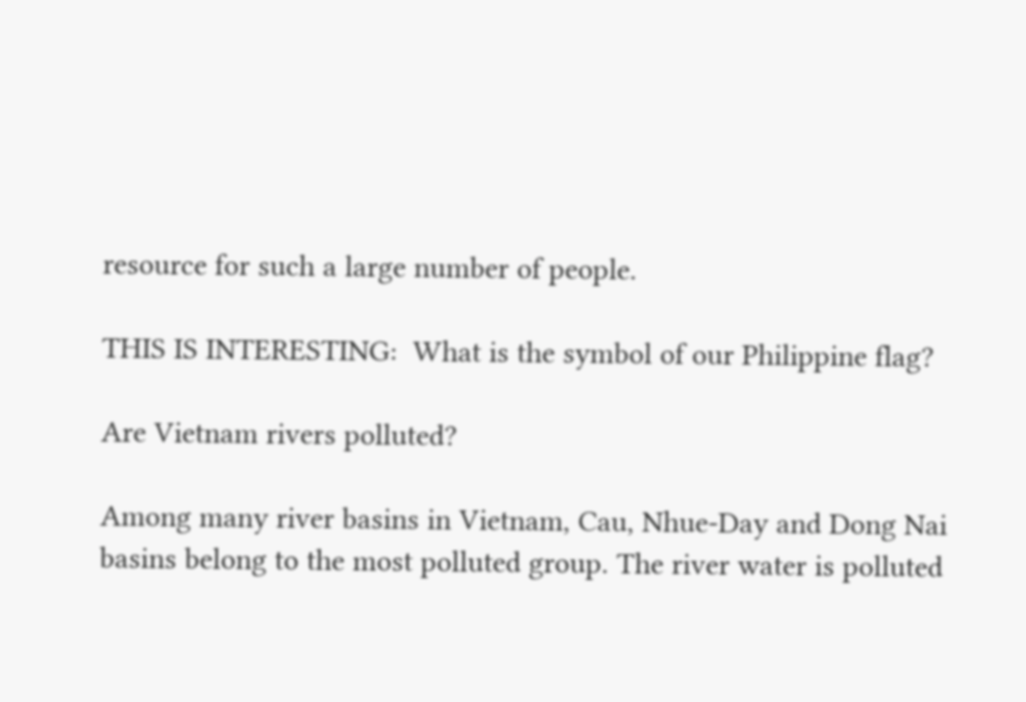resource for such a large number of people.

THIS IS INTERESTING:  What is the symbol of our Philippine flag?

Are Vietnam rivers polluted?

Among many river basins in Vietnam, Cau, Nhue-Day and Dong Nai basins belong to the most polluted group. The river water is polluted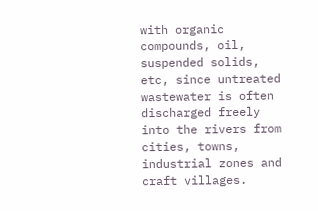with organic compounds, oil, suspended solids, etc, since untreated wastewater is often discharged freely into the rivers from cities, towns, industrial zones and craft villages.